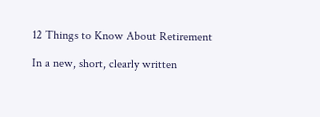12 Things to Know About Retirement

In a new, short, clearly written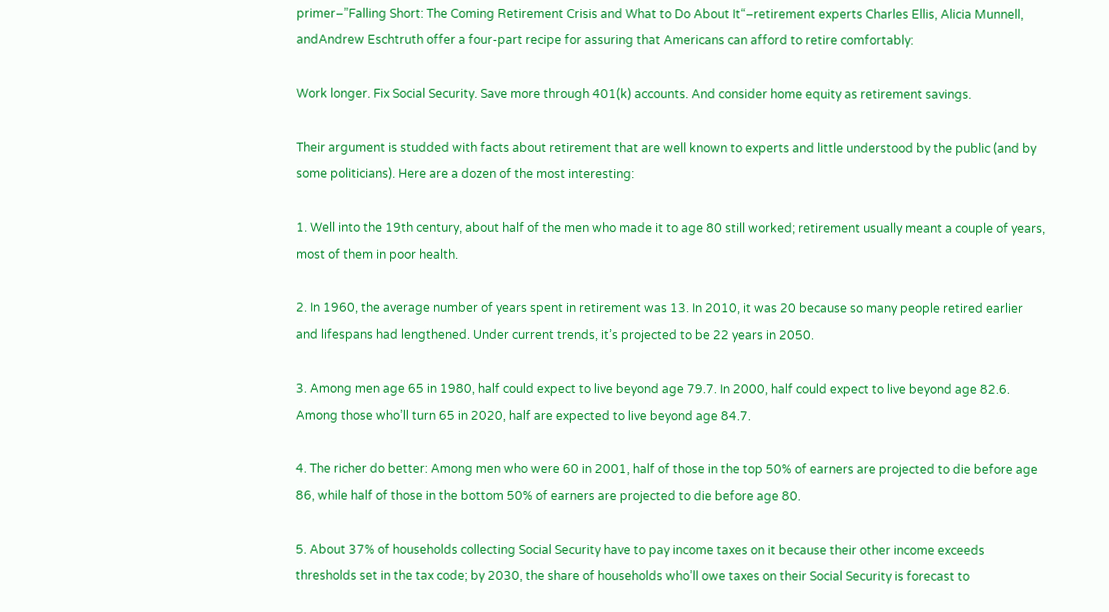primer–”Falling Short: The Coming Retirement Crisis and What to Do About It“–retirement experts Charles Ellis, Alicia Munnell, andAndrew Eschtruth offer a four-part recipe for assuring that Americans can afford to retire comfortably:

Work longer. Fix Social Security. Save more through 401(k) accounts. And consider home equity as retirement savings.

Their argument is studded with facts about retirement that are well known to experts and little understood by the public (and by some politicians). Here are a dozen of the most interesting:

1. Well into the 19th century, about half of the men who made it to age 80 still worked; retirement usually meant a couple of years, most of them in poor health.

2. In 1960, the average number of years spent in retirement was 13. In 2010, it was 20 because so many people retired earlier and lifespans had lengthened. Under current trends, it’s projected to be 22 years in 2050.

3. Among men age 65 in 1980, half could expect to live beyond age 79.7. In 2000, half could expect to live beyond age 82.6. Among those who’ll turn 65 in 2020, half are expected to live beyond age 84.7.

4. The richer do better: Among men who were 60 in 2001, half of those in the top 50% of earners are projected to die before age 86, while half of those in the bottom 50% of earners are projected to die before age 80.

5. About 37% of households collecting Social Security have to pay income taxes on it because their other income exceeds thresholds set in the tax code; by 2030, the share of households who’ll owe taxes on their Social Security is forecast to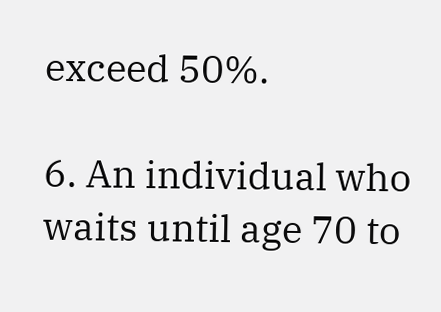exceed 50%.

6. An individual who waits until age 70 to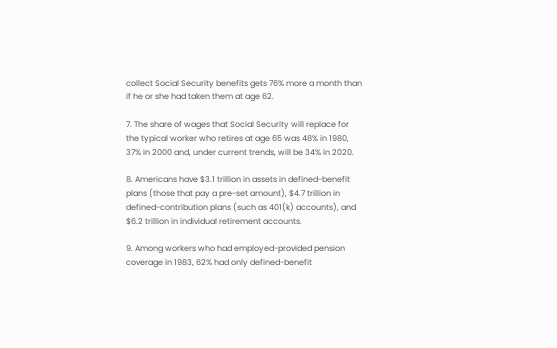collect Social Security benefits gets 76% more a month than if he or she had taken them at age 62.

7. The share of wages that Social Security will replace for the typical worker who retires at age 65 was 48% in 1980, 37% in 2000 and, under current trends, will be 34% in 2020.

8. Americans have $3.1 trillion in assets in defined-benefit plans (those that pay a pre-set amount), $4.7 trillion in defined-contribution plans (such as 401(k) accounts), and $6.2 trillion in individual retirement accounts.

9. Among workers who had employed-provided pension coverage in 1983, 62% had only defined-benefit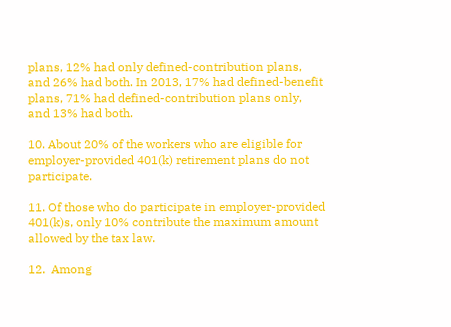plans, 12% had only defined-contribution plans, and 26% had both. In 2013, 17% had defined-benefit plans, 71% had defined-contribution plans only, and 13% had both.

10. About 20% of the workers who are eligible for employer-provided 401(k) retirement plans do not participate.

11. Of those who do participate in employer-provided 401(k)s, only 10% contribute the maximum amount allowed by the tax law.

12.  Among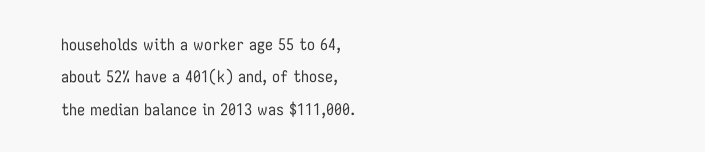households with a worker age 55 to 64, about 52% have a 401(k) and, of those, the median balance in 2013 was $111,000.